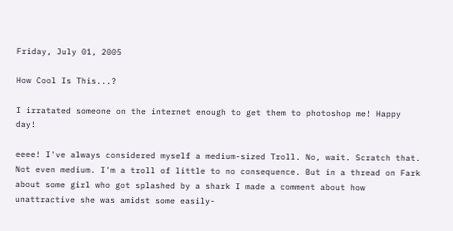Friday, July 01, 2005

How Cool Is This...?

I irratated someone on the internet enough to get them to photoshop me! Happy day!

eeee! I've always considered myself a medium-sized Troll. No, wait. Scratch that. Not even medium. I'm a troll of little to no consequence. But in a thread on Fark about some girl who got splashed by a shark I made a comment about how unattractive she was amidst some easily-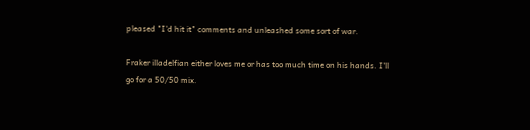pleased "I'd hit it" comments and unleashed some sort of war.

Fraker illadelfian either loves me or has too much time on his hands. I'll go for a 50/50 mix.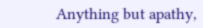Anything but apathy,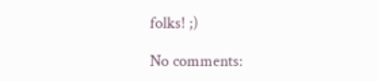folks! ;)

No comments: